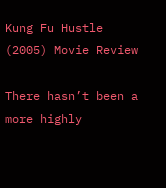Kung Fu Hustle (2005) Movie Review

There hasn’t been a more highly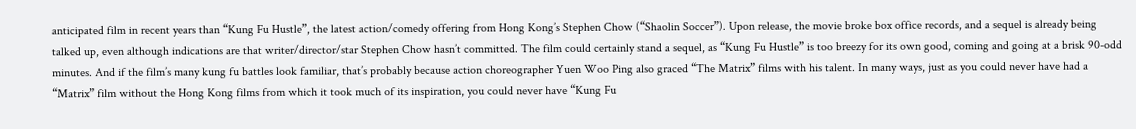anticipated film in recent years than “Kung Fu Hustle”, the latest action/comedy offering from Hong Kong’s Stephen Chow (“Shaolin Soccer”). Upon release, the movie broke box office records, and a sequel is already being talked up, even although indications are that writer/director/star Stephen Chow hasn’t committed. The film could certainly stand a sequel, as “Kung Fu Hustle” is too breezy for its own good, coming and going at a brisk 90-odd minutes. And if the film’s many kung fu battles look familiar, that’s probably because action choreographer Yuen Woo Ping also graced “The Matrix” films with his talent. In many ways, just as you could never have had a “Matrix” film without the Hong Kong films from which it took much of its inspiration, you could never have “Kung Fu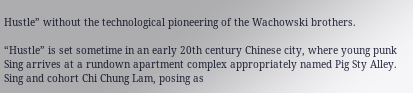Hustle” without the technological pioneering of the Wachowski brothers.

“Hustle” is set sometime in an early 20th century Chinese city, where young punk Sing arrives at a rundown apartment complex appropriately named Pig Sty Alley. Sing and cohort Chi Chung Lam, posing as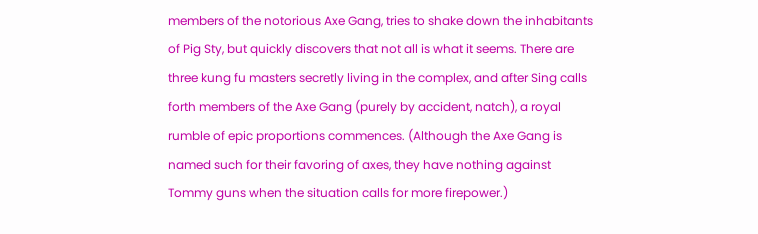members of the notorious Axe Gang, tries to shake down the inhabitants of Pig Sty, but quickly discovers that not all is what it seems. There are three kung fu masters secretly living in the complex, and after Sing calls forth members of the Axe Gang (purely by accident, natch), a royal rumble of epic proportions commences. (Although the Axe Gang is named such for their favoring of axes, they have nothing against Tommy guns when the situation calls for more firepower.)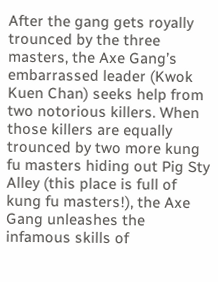After the gang gets royally trounced by the three masters, the Axe Gang’s embarrassed leader (Kwok Kuen Chan) seeks help from two notorious killers. When those killers are equally trounced by two more kung fu masters hiding out Pig Sty Alley (this place is full of kung fu masters!), the Axe Gang unleashes the infamous skills of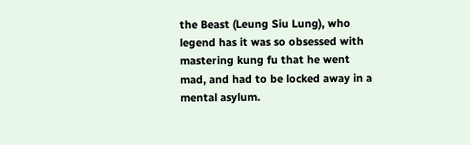the Beast (Leung Siu Lung), who legend has it was so obsessed with mastering kung fu that he went mad, and had to be locked away in a mental asylum.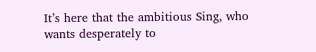It’s here that the ambitious Sing, who wants desperately to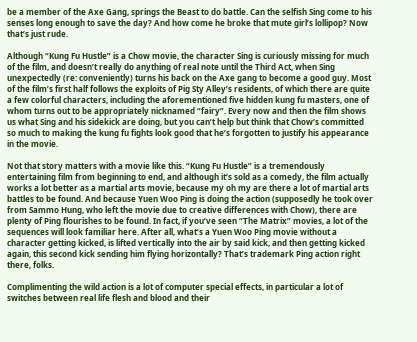be a member of the Axe Gang, springs the Beast to do battle. Can the selfish Sing come to his senses long enough to save the day? And how come he broke that mute girl’s lollipop? Now that’s just rude.

Although “Kung Fu Hustle” is a Chow movie, the character Sing is curiously missing for much of the film, and doesn’t really do anything of real note until the Third Act, when Sing unexpectedly (re: conveniently) turns his back on the Axe gang to become a good guy. Most of the film’s first half follows the exploits of Pig Sty Alley’s residents, of which there are quite a few colorful characters, including the aforementioned five hidden kung fu masters, one of whom turns out to be appropriately nicknamed “fairy”. Every now and then the film shows us what Sing and his sidekick are doing, but you can’t help but think that Chow’s committed so much to making the kung fu fights look good that he’s forgotten to justify his appearance in the movie.

Not that story matters with a movie like this. “Kung Fu Hustle” is a tremendously entertaining film from beginning to end, and although it’s sold as a comedy, the film actually works a lot better as a martial arts movie, because my oh my are there a lot of martial arts battles to be found. And because Yuen Woo Ping is doing the action (supposedly he took over from Sammo Hung, who left the movie due to creative differences with Chow), there are plenty of Ping flourishes to be found. In fact, if you’ve seen “The Matrix” movies, a lot of the sequences will look familiar here. After all, what’s a Yuen Woo Ping movie without a character getting kicked, is lifted vertically into the air by said kick, and then getting kicked again, this second kick sending him flying horizontally? That’s trademark Ping action right there, folks.

Complimenting the wild action is a lot of computer special effects, in particular a lot of switches between real life flesh and blood and their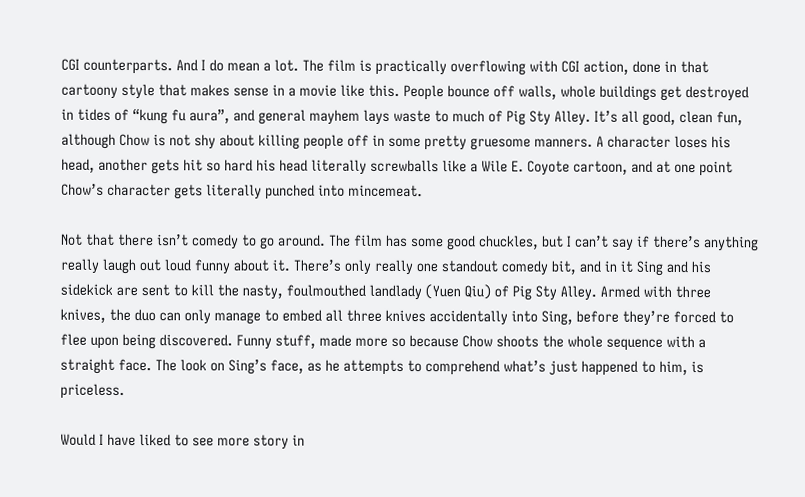CGI counterparts. And I do mean a lot. The film is practically overflowing with CGI action, done in that cartoony style that makes sense in a movie like this. People bounce off walls, whole buildings get destroyed in tides of “kung fu aura”, and general mayhem lays waste to much of Pig Sty Alley. It’s all good, clean fun, although Chow is not shy about killing people off in some pretty gruesome manners. A character loses his head, another gets hit so hard his head literally screwballs like a Wile E. Coyote cartoon, and at one point Chow’s character gets literally punched into mincemeat.

Not that there isn’t comedy to go around. The film has some good chuckles, but I can’t say if there’s anything really laugh out loud funny about it. There’s only really one standout comedy bit, and in it Sing and his sidekick are sent to kill the nasty, foulmouthed landlady (Yuen Qiu) of Pig Sty Alley. Armed with three knives, the duo can only manage to embed all three knives accidentally into Sing, before they’re forced to flee upon being discovered. Funny stuff, made more so because Chow shoots the whole sequence with a straight face. The look on Sing’s face, as he attempts to comprehend what’s just happened to him, is priceless.

Would I have liked to see more story in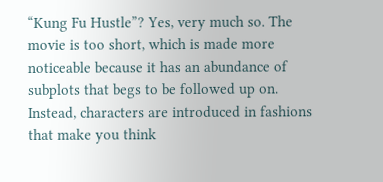“Kung Fu Hustle”? Yes, very much so. The movie is too short, which is made more noticeable because it has an abundance of subplots that begs to be followed up on. Instead, characters are introduced in fashions that make you think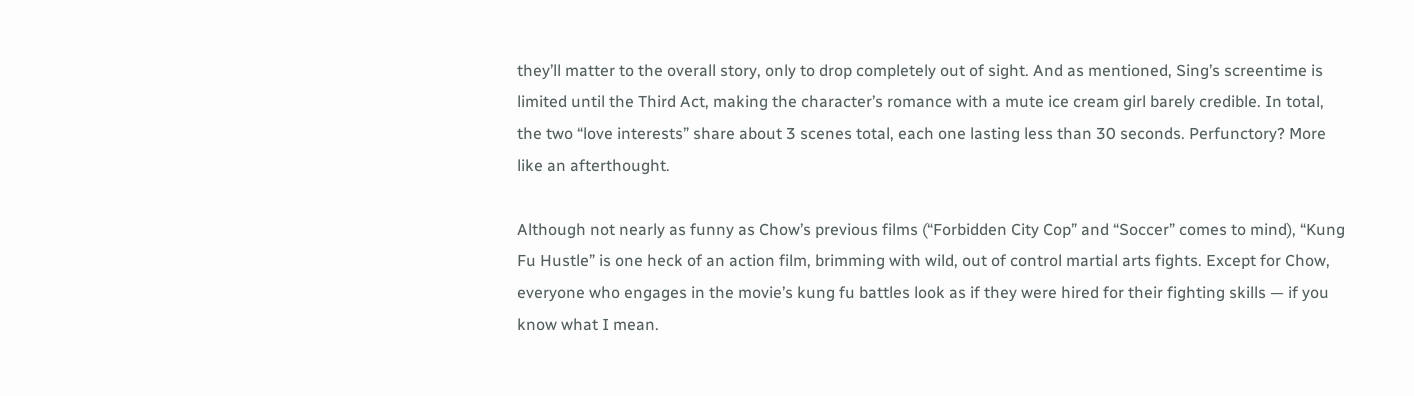they’ll matter to the overall story, only to drop completely out of sight. And as mentioned, Sing’s screentime is limited until the Third Act, making the character’s romance with a mute ice cream girl barely credible. In total, the two “love interests” share about 3 scenes total, each one lasting less than 30 seconds. Perfunctory? More like an afterthought.

Although not nearly as funny as Chow’s previous films (“Forbidden City Cop” and “Soccer” comes to mind), “Kung Fu Hustle” is one heck of an action film, brimming with wild, out of control martial arts fights. Except for Chow, everyone who engages in the movie’s kung fu battles look as if they were hired for their fighting skills — if you know what I mean.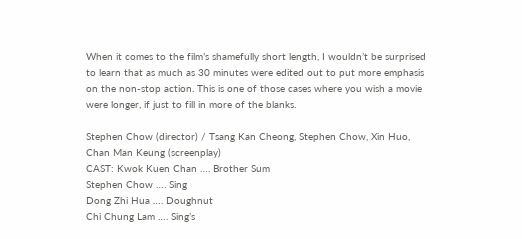When it comes to the film’s shamefully short length, I wouldn’t be surprised to learn that as much as 30 minutes were edited out to put more emphasis on the non-stop action. This is one of those cases where you wish a movie were longer, if just to fill in more of the blanks.

Stephen Chow (director) / Tsang Kan Cheong, Stephen Chow, Xin Huo, Chan Man Keung (screenplay)
CAST: Kwok Kuen Chan …. Brother Sum
Stephen Chow …. Sing
Dong Zhi Hua …. Doughnut
Chi Chung Lam …. Sing’s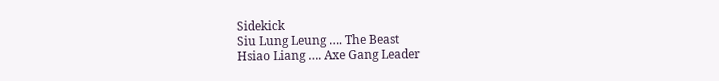Sidekick
Siu Lung Leung …. The Beast
Hsiao Liang …. Axe Gang Leader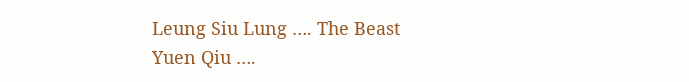Leung Siu Lung …. The Beast
Yuen Qiu ….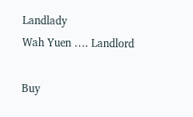Landlady
Wah Yuen …. Landlord

Buy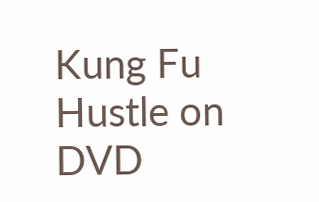Kung Fu Hustle on DVD